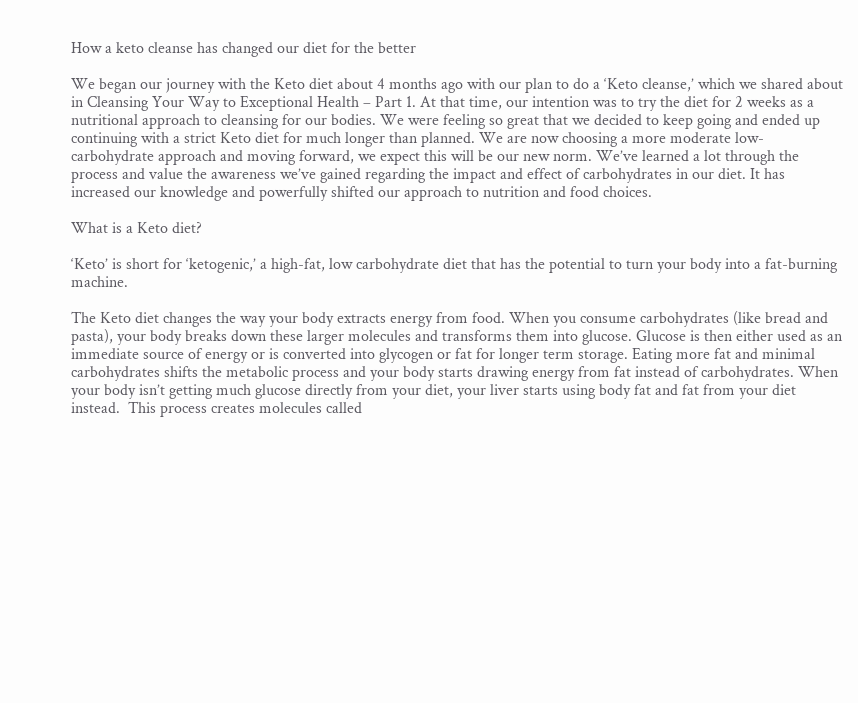How a keto cleanse has changed our diet for the better

We began our journey with the Keto diet about 4 months ago with our plan to do a ‘Keto cleanse,’ which we shared about in Cleansing Your Way to Exceptional Health – Part 1. At that time, our intention was to try the diet for 2 weeks as a nutritional approach to cleansing for our bodies. We were feeling so great that we decided to keep going and ended up continuing with a strict Keto diet for much longer than planned. We are now choosing a more moderate low-carbohydrate approach and moving forward, we expect this will be our new norm. We’ve learned a lot through the process and value the awareness we’ve gained regarding the impact and effect of carbohydrates in our diet. It has increased our knowledge and powerfully shifted our approach to nutrition and food choices.

What is a Keto diet?

‘Keto’ is short for ‘ketogenic,’ a high-fat, low carbohydrate diet that has the potential to turn your body into a fat-burning machine.

The Keto diet changes the way your body extracts energy from food. When you consume carbohydrates (like bread and pasta), your body breaks down these larger molecules and transforms them into glucose. Glucose is then either used as an immediate source of energy or is converted into glycogen or fat for longer term storage. Eating more fat and minimal carbohydrates shifts the metabolic process and your body starts drawing energy from fat instead of carbohydrates. When your body isn’t getting much glucose directly from your diet, your liver starts using body fat and fat from your diet instead.  This process creates molecules called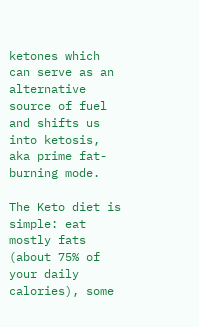ketones which can serve as an alternative source of fuel and shifts us into ketosis, aka prime fat-burning mode.

The Keto diet is simple: eat mostly fats (about 75% of your daily calories), some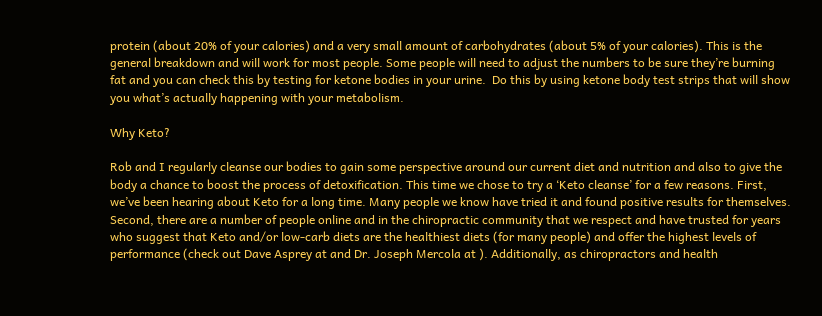protein (about 20% of your calories) and a very small amount of carbohydrates (about 5% of your calories). This is the general breakdown and will work for most people. Some people will need to adjust the numbers to be sure they’re burning fat and you can check this by testing for ketone bodies in your urine.  Do this by using ketone body test strips that will show you what’s actually happening with your metabolism.

Why Keto?

Rob and I regularly cleanse our bodies to gain some perspective around our current diet and nutrition and also to give the body a chance to boost the process of detoxification. This time we chose to try a ‘Keto cleanse’ for a few reasons. First, we’ve been hearing about Keto for a long time. Many people we know have tried it and found positive results for themselves. Second, there are a number of people online and in the chiropractic community that we respect and have trusted for years who suggest that Keto and/or low-carb diets are the healthiest diets (for many people) and offer the highest levels of performance (check out Dave Asprey at and Dr. Joseph Mercola at ). Additionally, as chiropractors and health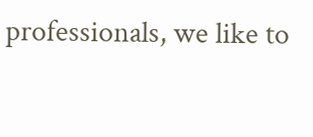professionals, we like to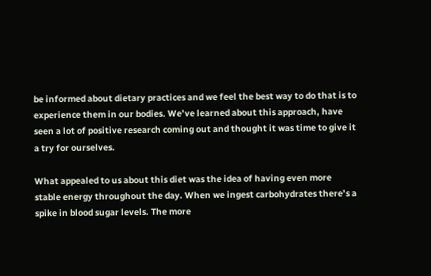be informed about dietary practices and we feel the best way to do that is to experience them in our bodies. We’ve learned about this approach, have seen a lot of positive research coming out and thought it was time to give it a try for ourselves.

What appealed to us about this diet was the idea of having even more stable energy throughout the day. When we ingest carbohydrates there’s a spike in blood sugar levels. The more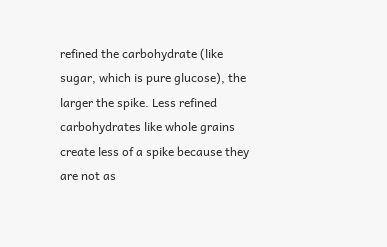refined the carbohydrate (like sugar, which is pure glucose), the larger the spike. Less refined carbohydrates like whole grains create less of a spike because they are not as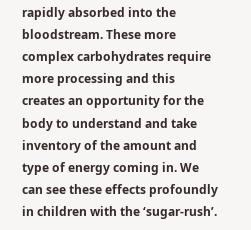rapidly absorbed into the bloodstream. These more complex carbohydrates require more processing and this creates an opportunity for the body to understand and take inventory of the amount and type of energy coming in. We can see these effects profoundly in children with the ‘sugar-rush’.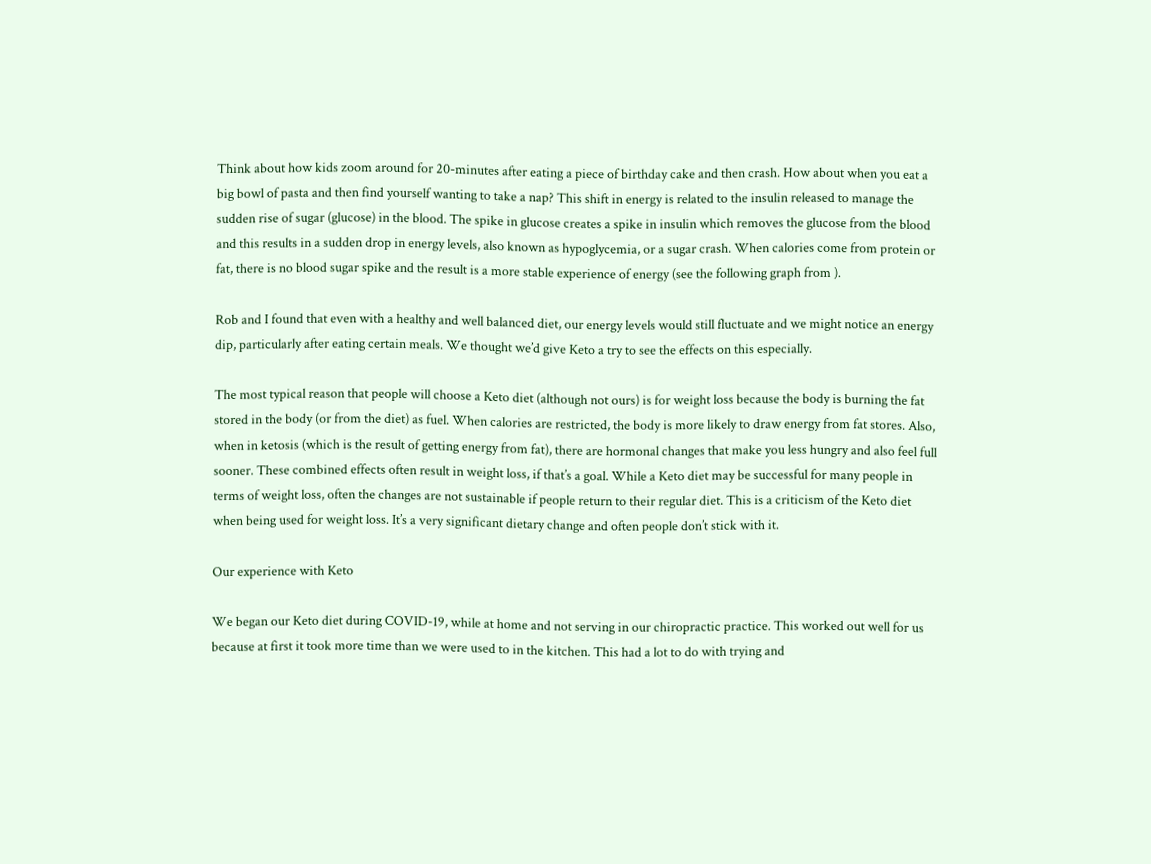Think about how kids zoom around for 20-minutes after eating a piece of birthday cake and then crash. How about when you eat a big bowl of pasta and then find yourself wanting to take a nap? This shift in energy is related to the insulin released to manage the sudden rise of sugar (glucose) in the blood. The spike in glucose creates a spike in insulin which removes the glucose from the blood and this results in a sudden drop in energy levels, also known as hypoglycemia, or a sugar crash. When calories come from protein or fat, there is no blood sugar spike and the result is a more stable experience of energy (see the following graph from ).

Rob and I found that even with a healthy and well balanced diet, our energy levels would still fluctuate and we might notice an energy dip, particularly after eating certain meals. We thought we’d give Keto a try to see the effects on this especially.

The most typical reason that people will choose a Keto diet (although not ours) is for weight loss because the body is burning the fat stored in the body (or from the diet) as fuel. When calories are restricted, the body is more likely to draw energy from fat stores. Also, when in ketosis (which is the result of getting energy from fat), there are hormonal changes that make you less hungry and also feel full sooner. These combined effects often result in weight loss, if that’s a goal. While a Keto diet may be successful for many people in terms of weight loss, often the changes are not sustainable if people return to their regular diet. This is a criticism of the Keto diet when being used for weight loss. It’s a very significant dietary change and often people don’t stick with it.

Our experience with Keto

We began our Keto diet during COVID-19, while at home and not serving in our chiropractic practice. This worked out well for us because at first it took more time than we were used to in the kitchen. This had a lot to do with trying and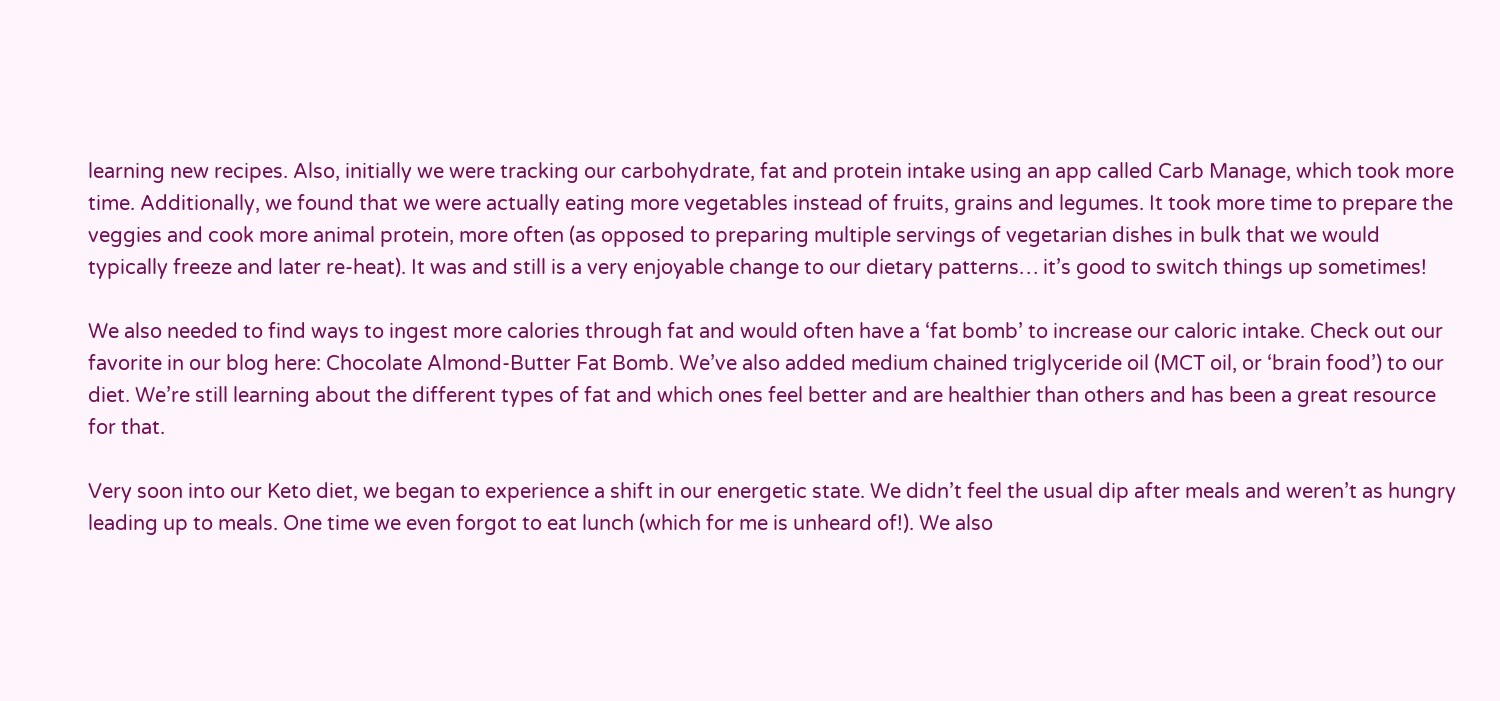learning new recipes. Also, initially we were tracking our carbohydrate, fat and protein intake using an app called Carb Manage, which took more time. Additionally, we found that we were actually eating more vegetables instead of fruits, grains and legumes. It took more time to prepare the veggies and cook more animal protein, more often (as opposed to preparing multiple servings of vegetarian dishes in bulk that we would typically freeze and later re-heat). It was and still is a very enjoyable change to our dietary patterns… it’s good to switch things up sometimes!

We also needed to find ways to ingest more calories through fat and would often have a ‘fat bomb’ to increase our caloric intake. Check out our favorite in our blog here: Chocolate Almond-Butter Fat Bomb. We’ve also added medium chained triglyceride oil (MCT oil, or ‘brain food’) to our diet. We’re still learning about the different types of fat and which ones feel better and are healthier than others and has been a great resource for that.

Very soon into our Keto diet, we began to experience a shift in our energetic state. We didn’t feel the usual dip after meals and weren’t as hungry leading up to meals. One time we even forgot to eat lunch (which for me is unheard of!). We also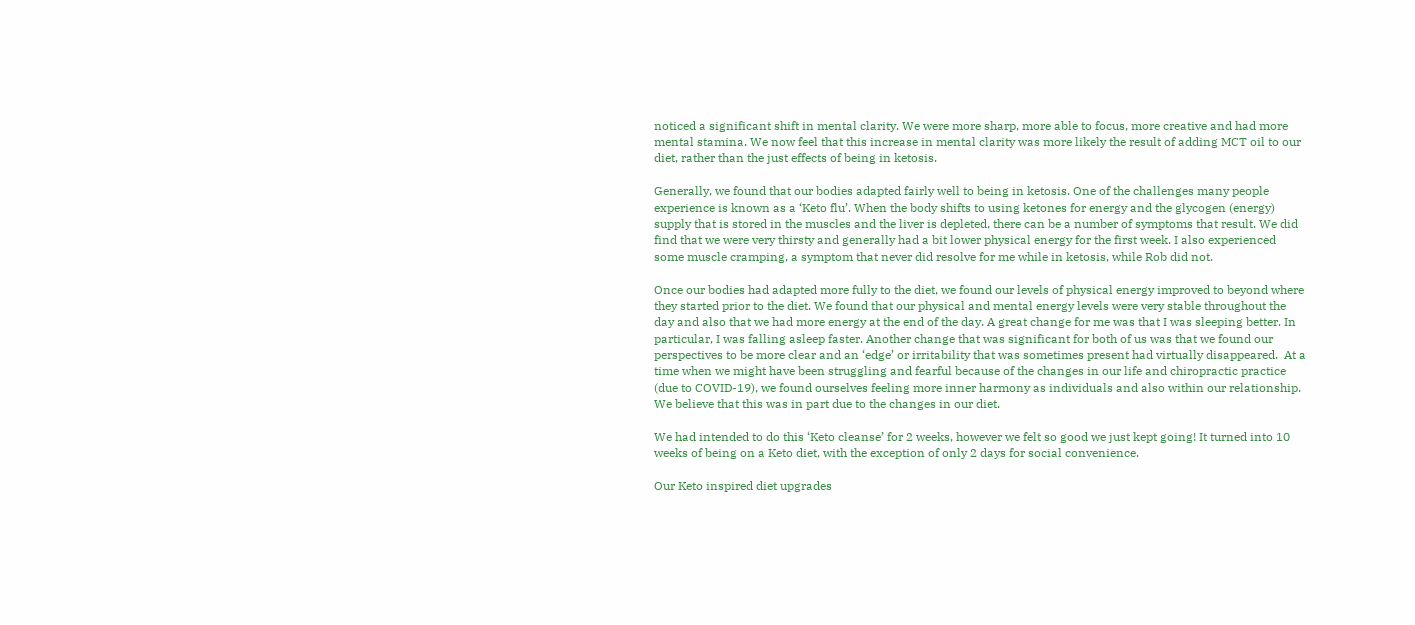noticed a significant shift in mental clarity. We were more sharp, more able to focus, more creative and had more mental stamina. We now feel that this increase in mental clarity was more likely the result of adding MCT oil to our diet, rather than the just effects of being in ketosis.

Generally, we found that our bodies adapted fairly well to being in ketosis. One of the challenges many people experience is known as a ‘Keto flu’. When the body shifts to using ketones for energy and the glycogen (energy) supply that is stored in the muscles and the liver is depleted, there can be a number of symptoms that result. We did find that we were very thirsty and generally had a bit lower physical energy for the first week. I also experienced some muscle cramping, a symptom that never did resolve for me while in ketosis, while Rob did not.

Once our bodies had adapted more fully to the diet, we found our levels of physical energy improved to beyond where they started prior to the diet. We found that our physical and mental energy levels were very stable throughout the day and also that we had more energy at the end of the day. A great change for me was that I was sleeping better. In particular, I was falling asleep faster. Another change that was significant for both of us was that we found our perspectives to be more clear and an ‘edge’ or irritability that was sometimes present had virtually disappeared.  At a time when we might have been struggling and fearful because of the changes in our life and chiropractic practice (due to COVID-19), we found ourselves feeling more inner harmony as individuals and also within our relationship. We believe that this was in part due to the changes in our diet.

We had intended to do this ‘Keto cleanse’ for 2 weeks, however we felt so good we just kept going! It turned into 10 weeks of being on a Keto diet, with the exception of only 2 days for social convenience.

Our Keto inspired diet upgrades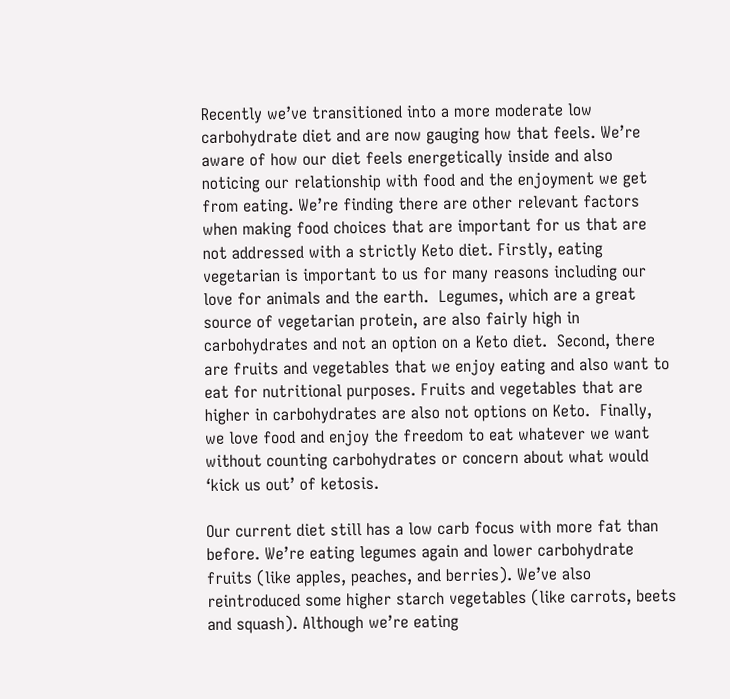Recently we’ve transitioned into a more moderate low carbohydrate diet and are now gauging how that feels. We’re aware of how our diet feels energetically inside and also noticing our relationship with food and the enjoyment we get from eating. We’re finding there are other relevant factors when making food choices that are important for us that are not addressed with a strictly Keto diet. Firstly, eating vegetarian is important to us for many reasons including our love for animals and the earth.  Legumes, which are a great source of vegetarian protein, are also fairly high in carbohydrates and not an option on a Keto diet.  Second, there are fruits and vegetables that we enjoy eating and also want to eat for nutritional purposes. Fruits and vegetables that are higher in carbohydrates are also not options on Keto.  Finally, we love food and enjoy the freedom to eat whatever we want without counting carbohydrates or concern about what would ‘kick us out’ of ketosis.

Our current diet still has a low carb focus with more fat than before. We’re eating legumes again and lower carbohydrate fruits (like apples, peaches, and berries). We’ve also reintroduced some higher starch vegetables (like carrots, beets and squash). Although we’re eating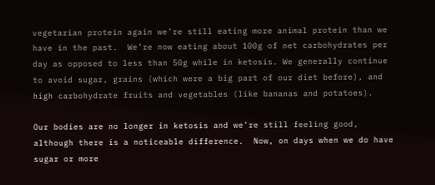vegetarian protein again we’re still eating more animal protein than we have in the past.  We’re now eating about 100g of net carbohydrates per day as opposed to less than 50g while in ketosis. We generally continue to avoid sugar, grains (which were a big part of our diet before), and high carbohydrate fruits and vegetables (like bananas and potatoes).

Our bodies are no longer in ketosis and we’re still feeling good, although there is a noticeable difference.  Now, on days when we do have sugar or more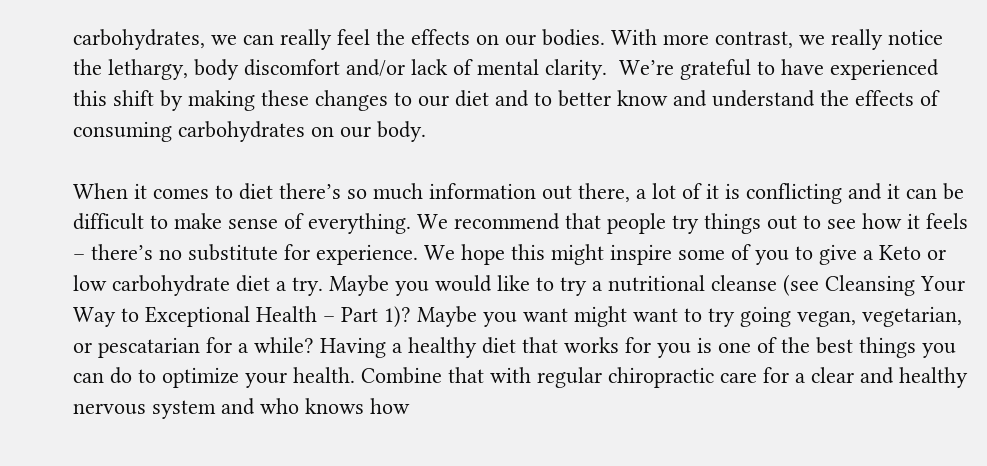carbohydrates, we can really feel the effects on our bodies. With more contrast, we really notice the lethargy, body discomfort and/or lack of mental clarity.  We’re grateful to have experienced this shift by making these changes to our diet and to better know and understand the effects of consuming carbohydrates on our body.

When it comes to diet there’s so much information out there, a lot of it is conflicting and it can be difficult to make sense of everything. We recommend that people try things out to see how it feels – there’s no substitute for experience. We hope this might inspire some of you to give a Keto or low carbohydrate diet a try. Maybe you would like to try a nutritional cleanse (see Cleansing Your Way to Exceptional Health – Part 1)? Maybe you want might want to try going vegan, vegetarian, or pescatarian for a while? Having a healthy diet that works for you is one of the best things you can do to optimize your health. Combine that with regular chiropractic care for a clear and healthy nervous system and who knows how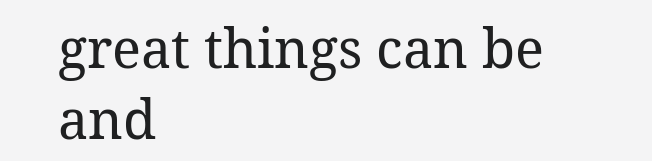great things can be and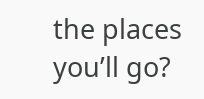the places you’ll go?